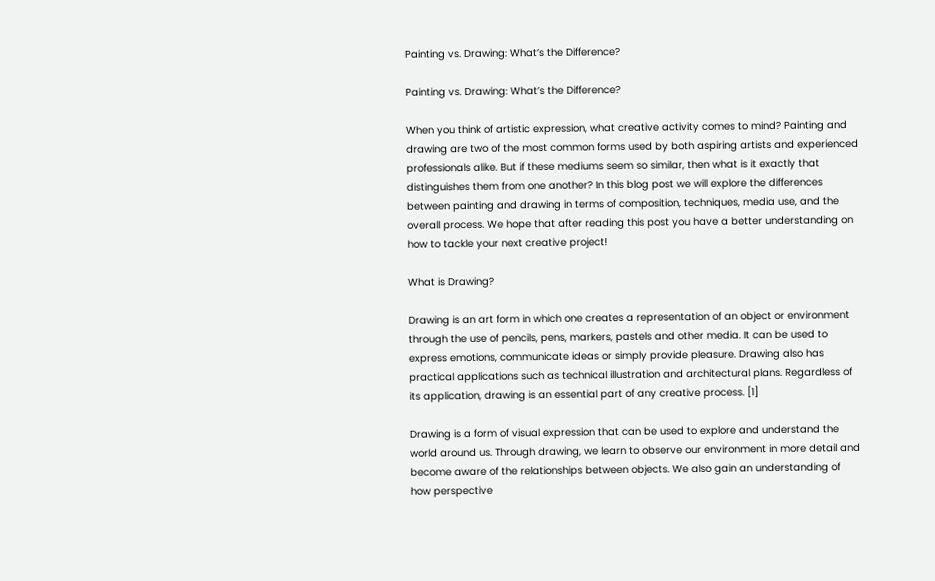Painting vs. Drawing: What’s the Difference?

Painting vs. Drawing: What’s the Difference?

When you think of artistic expression, what creative activity comes to mind? Painting and drawing are two of the most common forms used by both aspiring artists and experienced professionals alike. But if these mediums seem so similar, then what is it exactly that distinguishes them from one another? In this blog post we will explore the differences between painting and drawing in terms of composition, techniques, media use, and the overall process. We hope that after reading this post you have a better understanding on how to tackle your next creative project!

What is Drawing?

Drawing is an art form in which one creates a representation of an object or environment through the use of pencils, pens, markers, pastels and other media. It can be used to express emotions, communicate ideas or simply provide pleasure. Drawing also has practical applications such as technical illustration and architectural plans. Regardless of its application, drawing is an essential part of any creative process. [1]

Drawing is a form of visual expression that can be used to explore and understand the world around us. Through drawing, we learn to observe our environment in more detail and become aware of the relationships between objects. We also gain an understanding of how perspective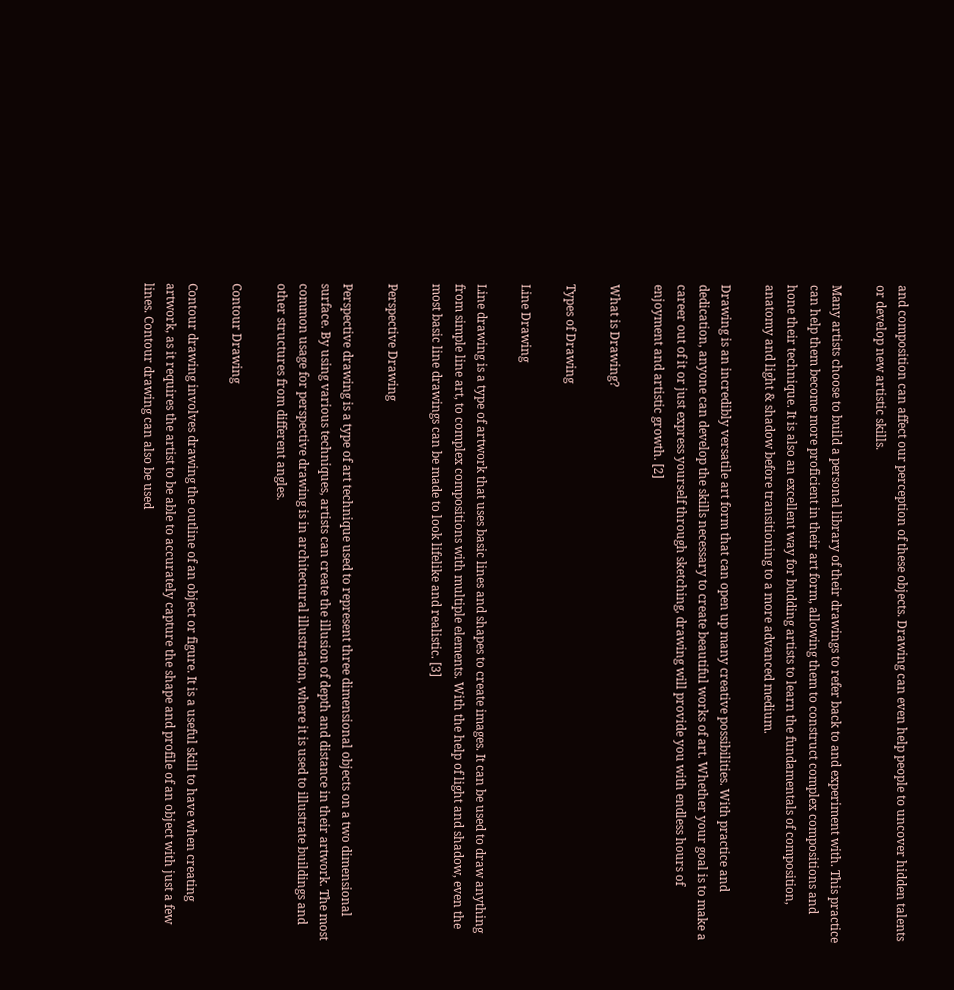and composition can affect our perception of these objects. Drawing can even help people to uncover hidden talents or develop new artistic skills.

Many artists choose to build a personal library of their drawings to refer back to and experiment with. This practice can help them become more proficient in their art form, allowing them to construct complex compositions and hone their technique. It is also an excellent way for budding artists to learn the fundamentals of composition, anatomy and light & shadow before transitioning to a more advanced medium.

Drawing is an incredibly versatile art form that can open up many creative possibilities. With practice and dedication, anyone can develop the skills necessary to create beautiful works of art. Whether your goal is to make a career out of it or just express yourself through sketching, drawing will provide you with endless hours of enjoyment and artistic growth. [2]

What is Drawing?

Types of Drawing

Line Drawing

Line drawing is a type of artwork that uses basic lines and shapes to create images. It can be used to draw anything from simple line art, to complex compositions with multiple elements. With the help of light and shadow, even the most basic line drawings can be made to look lifelike and realistic. [3]

Perspective Drawing

Perspective drawing is a type of art technique used to represent three dimensional objects on a two dimensional surface. By using various techniques, artists can create the illusion of depth and distance in their artwork. The most common usage for perspective drawing is in architectural illustration, where it is used to illustrate buildings and other structures from different angles.

Contour Drawing

Contour drawing involves drawing the outline of an object or figure. It is a useful skill to have when creating artwork, as it requires the artist to be able to accurately capture the shape and profile of an object with just a few lines. Contour drawing can also be used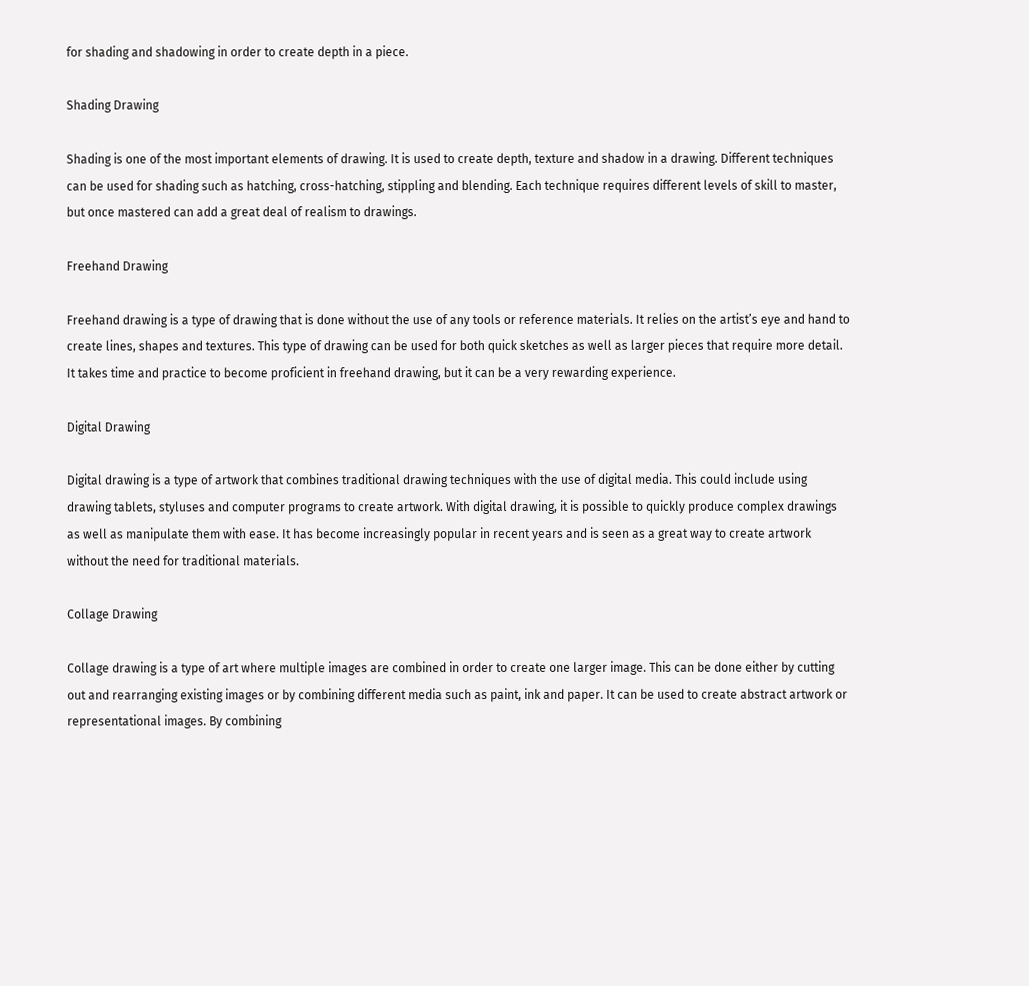for shading and shadowing in order to create depth in a piece.

Shading Drawing

Shading is one of the most important elements of drawing. It is used to create depth, texture and shadow in a drawing. Different techniques can be used for shading such as hatching, cross-hatching, stippling and blending. Each technique requires different levels of skill to master, but once mastered can add a great deal of realism to drawings.

Freehand Drawing

Freehand drawing is a type of drawing that is done without the use of any tools or reference materials. It relies on the artist’s eye and hand to create lines, shapes and textures. This type of drawing can be used for both quick sketches as well as larger pieces that require more detail. It takes time and practice to become proficient in freehand drawing, but it can be a very rewarding experience.

Digital Drawing

Digital drawing is a type of artwork that combines traditional drawing techniques with the use of digital media. This could include using drawing tablets, styluses and computer programs to create artwork. With digital drawing, it is possible to quickly produce complex drawings as well as manipulate them with ease. It has become increasingly popular in recent years and is seen as a great way to create artwork without the need for traditional materials.

Collage Drawing

Collage drawing is a type of art where multiple images are combined in order to create one larger image. This can be done either by cutting out and rearranging existing images or by combining different media such as paint, ink and paper. It can be used to create abstract artwork or representational images. By combining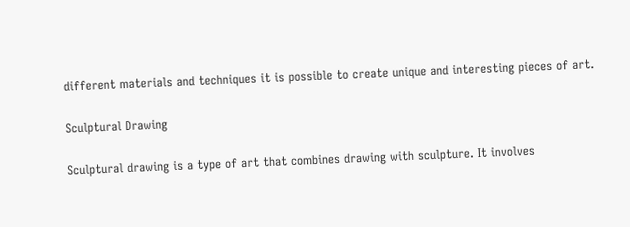different materials and techniques it is possible to create unique and interesting pieces of art.

Sculptural Drawing

Sculptural drawing is a type of art that combines drawing with sculpture. It involves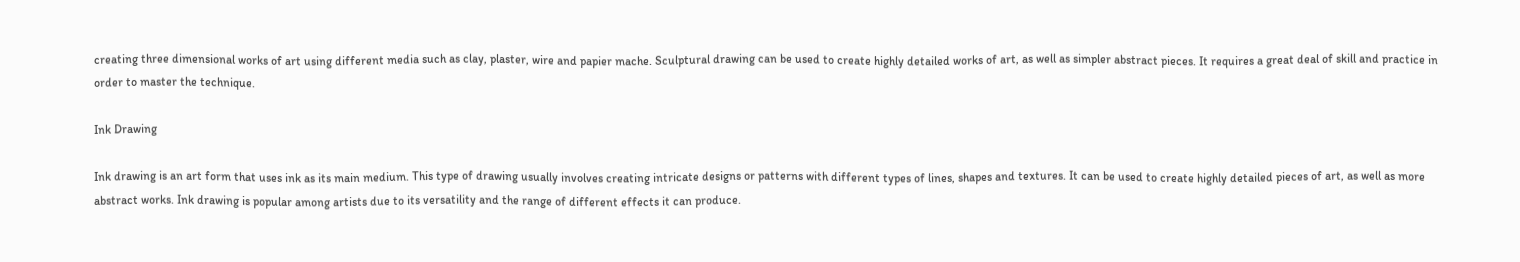creating three dimensional works of art using different media such as clay, plaster, wire and papier mache. Sculptural drawing can be used to create highly detailed works of art, as well as simpler abstract pieces. It requires a great deal of skill and practice in order to master the technique.

Ink Drawing

Ink drawing is an art form that uses ink as its main medium. This type of drawing usually involves creating intricate designs or patterns with different types of lines, shapes and textures. It can be used to create highly detailed pieces of art, as well as more abstract works. Ink drawing is popular among artists due to its versatility and the range of different effects it can produce.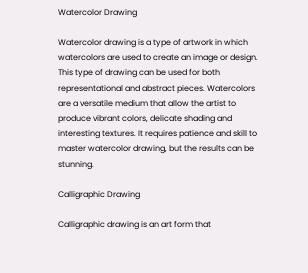Watercolor Drawing

Watercolor drawing is a type of artwork in which watercolors are used to create an image or design. This type of drawing can be used for both representational and abstract pieces. Watercolors are a versatile medium that allow the artist to produce vibrant colors, delicate shading and interesting textures. It requires patience and skill to master watercolor drawing, but the results can be stunning.

Calligraphic Drawing

Calligraphic drawing is an art form that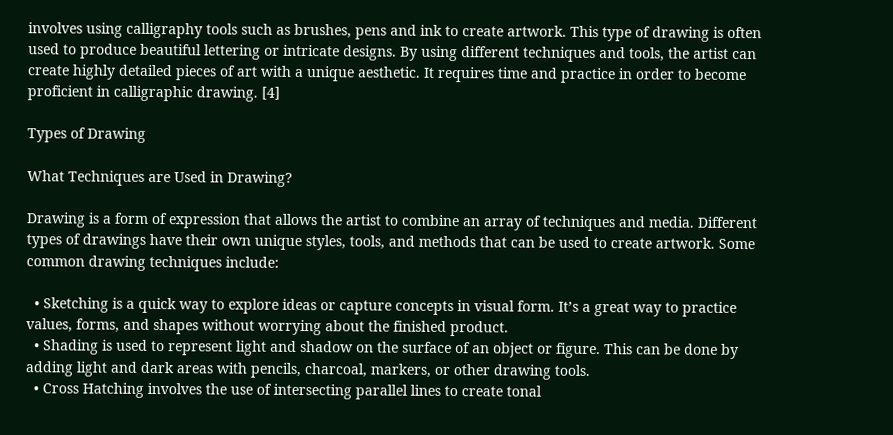involves using calligraphy tools such as brushes, pens and ink to create artwork. This type of drawing is often used to produce beautiful lettering or intricate designs. By using different techniques and tools, the artist can create highly detailed pieces of art with a unique aesthetic. It requires time and practice in order to become proficient in calligraphic drawing. [4]

Types of Drawing

What Techniques are Used in Drawing?

Drawing is a form of expression that allows the artist to combine an array of techniques and media. Different types of drawings have their own unique styles, tools, and methods that can be used to create artwork. Some common drawing techniques include:

  • Sketching is a quick way to explore ideas or capture concepts in visual form. It’s a great way to practice values, forms, and shapes without worrying about the finished product.
  • Shading is used to represent light and shadow on the surface of an object or figure. This can be done by adding light and dark areas with pencils, charcoal, markers, or other drawing tools.
  • Cross Hatching involves the use of intersecting parallel lines to create tonal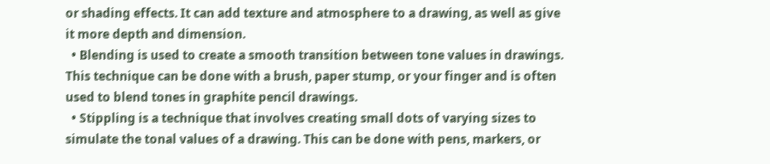or shading effects. It can add texture and atmosphere to a drawing, as well as give it more depth and dimension.
  • Blending is used to create a smooth transition between tone values in drawings. This technique can be done with a brush, paper stump, or your finger and is often used to blend tones in graphite pencil drawings.
  • Stippling is a technique that involves creating small dots of varying sizes to simulate the tonal values of a drawing. This can be done with pens, markers, or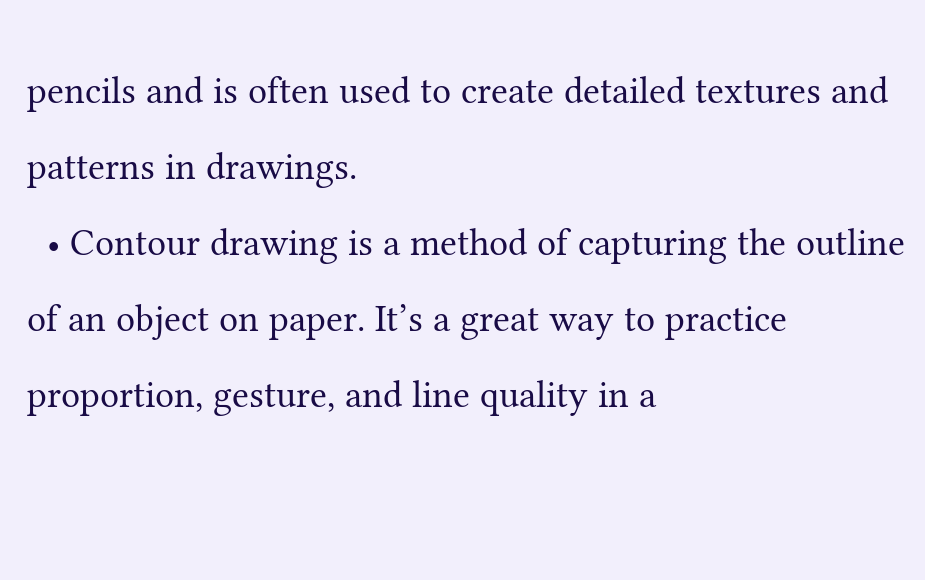pencils and is often used to create detailed textures and patterns in drawings.
  • Contour drawing is a method of capturing the outline of an object on paper. It’s a great way to practice proportion, gesture, and line quality in a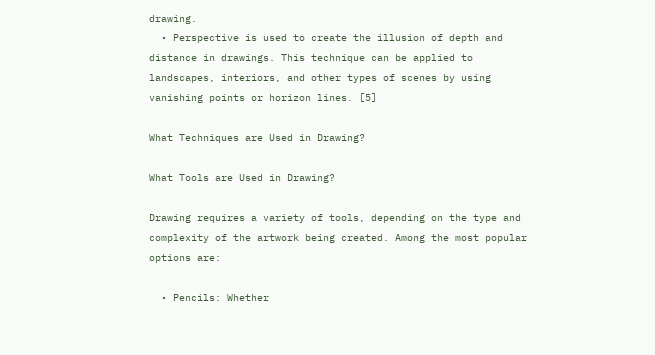drawing.
  • Perspective is used to create the illusion of depth and distance in drawings. This technique can be applied to landscapes, interiors, and other types of scenes by using vanishing points or horizon lines. [5]

What Techniques are Used in Drawing?

What Tools are Used in Drawing?

Drawing requires a variety of tools, depending on the type and complexity of the artwork being created. Among the most popular options are:

  • Pencils: Whether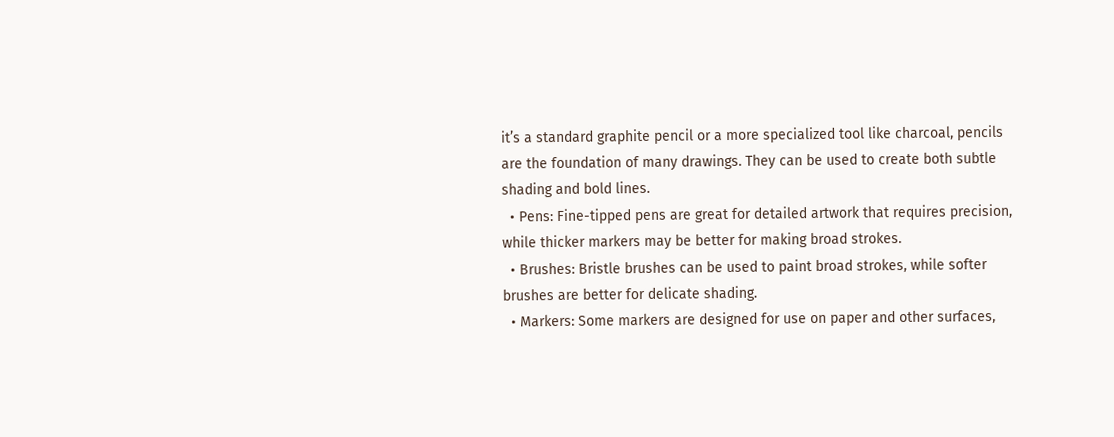it’s a standard graphite pencil or a more specialized tool like charcoal, pencils are the foundation of many drawings. They can be used to create both subtle shading and bold lines.
  • Pens: Fine-tipped pens are great for detailed artwork that requires precision, while thicker markers may be better for making broad strokes.
  • Brushes: Bristle brushes can be used to paint broad strokes, while softer brushes are better for delicate shading.
  • Markers: Some markers are designed for use on paper and other surfaces,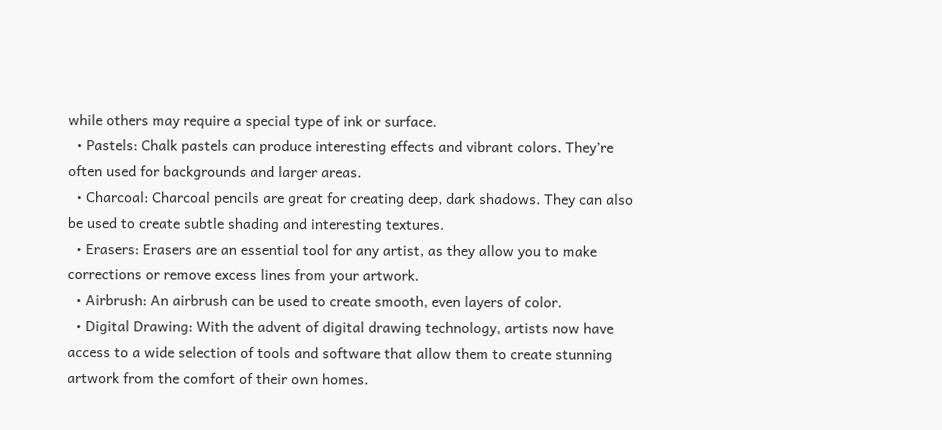while others may require a special type of ink or surface.
  • Pastels: Chalk pastels can produce interesting effects and vibrant colors. They’re often used for backgrounds and larger areas.
  • Charcoal: Charcoal pencils are great for creating deep, dark shadows. They can also be used to create subtle shading and interesting textures.
  • Erasers: Erasers are an essential tool for any artist, as they allow you to make corrections or remove excess lines from your artwork.
  • Airbrush: An airbrush can be used to create smooth, even layers of color.
  • Digital Drawing: With the advent of digital drawing technology, artists now have access to a wide selection of tools and software that allow them to create stunning artwork from the comfort of their own homes.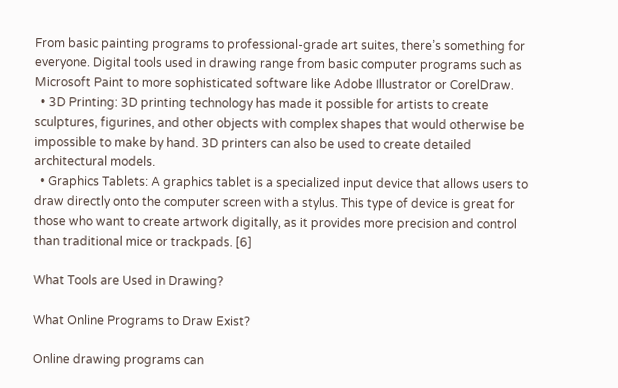From basic painting programs to professional-grade art suites, there’s something for everyone. Digital tools used in drawing range from basic computer programs such as Microsoft Paint to more sophisticated software like Adobe Illustrator or CorelDraw.
  • 3D Printing: 3D printing technology has made it possible for artists to create sculptures, figurines, and other objects with complex shapes that would otherwise be impossible to make by hand. 3D printers can also be used to create detailed architectural models.
  • Graphics Tablets: A graphics tablet is a specialized input device that allows users to draw directly onto the computer screen with a stylus. This type of device is great for those who want to create artwork digitally, as it provides more precision and control than traditional mice or trackpads. [6]

What Tools are Used in Drawing?

What Online Programs to Draw Exist?

Online drawing programs can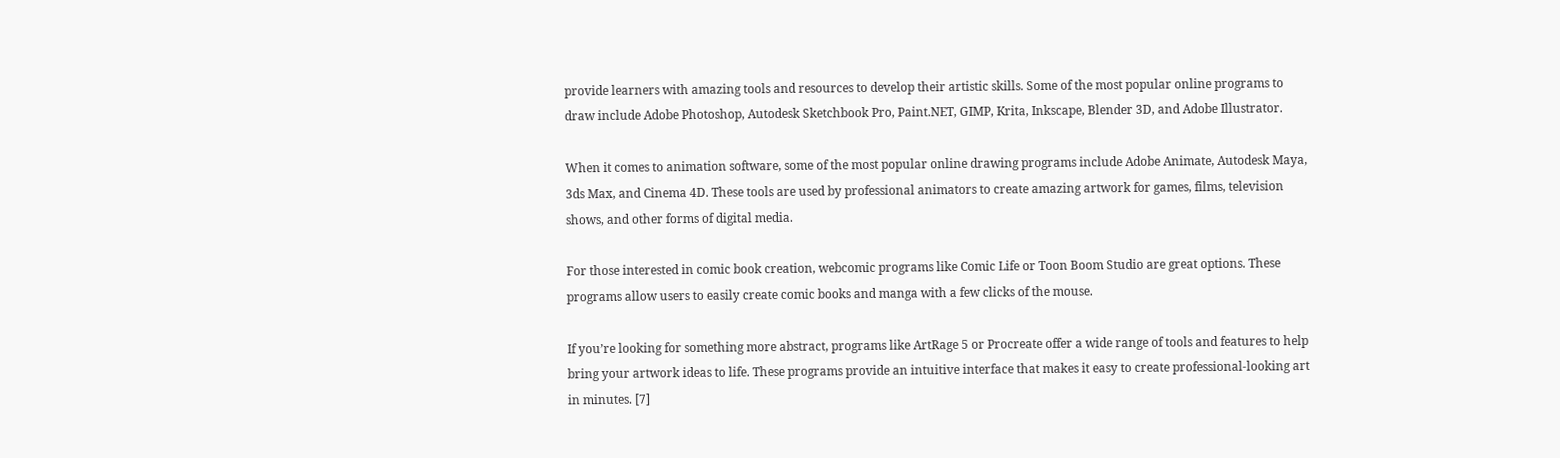provide learners with amazing tools and resources to develop their artistic skills. Some of the most popular online programs to draw include Adobe Photoshop, Autodesk Sketchbook Pro, Paint.NET, GIMP, Krita, Inkscape, Blender 3D, and Adobe Illustrator.

When it comes to animation software, some of the most popular online drawing programs include Adobe Animate, Autodesk Maya, 3ds Max, and Cinema 4D. These tools are used by professional animators to create amazing artwork for games, films, television shows, and other forms of digital media.

For those interested in comic book creation, webcomic programs like Comic Life or Toon Boom Studio are great options. These programs allow users to easily create comic books and manga with a few clicks of the mouse.

If you’re looking for something more abstract, programs like ArtRage 5 or Procreate offer a wide range of tools and features to help bring your artwork ideas to life. These programs provide an intuitive interface that makes it easy to create professional-looking art in minutes. [7]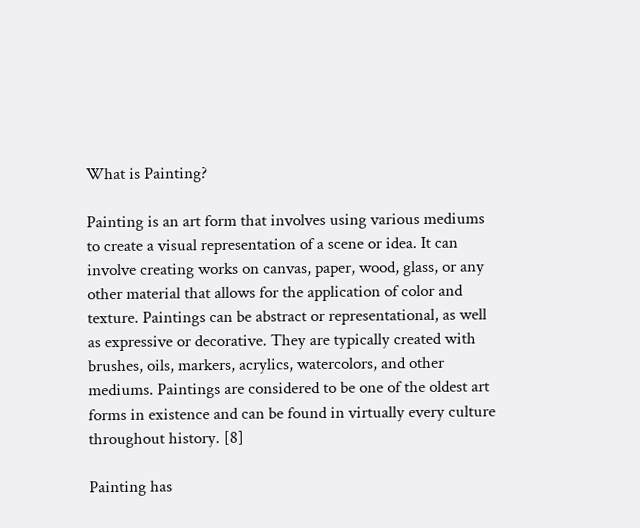What is Painting?

Painting is an art form that involves using various mediums to create a visual representation of a scene or idea. It can involve creating works on canvas, paper, wood, glass, or any other material that allows for the application of color and texture. Paintings can be abstract or representational, as well as expressive or decorative. They are typically created with brushes, oils, markers, acrylics, watercolors, and other mediums. Paintings are considered to be one of the oldest art forms in existence and can be found in virtually every culture throughout history. [8]

Painting has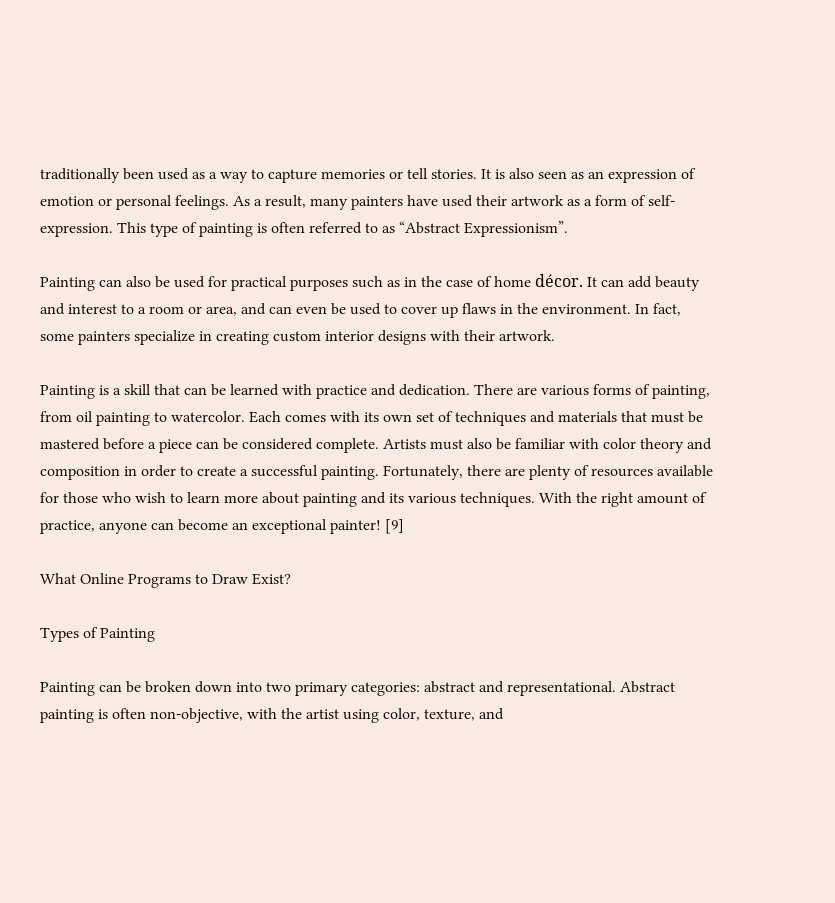traditionally been used as a way to capture memories or tell stories. It is also seen as an expression of emotion or personal feelings. As a result, many painters have used their artwork as a form of self-expression. This type of painting is often referred to as “Abstract Expressionism”.

Painting can also be used for practical purposes such as in the case of home décor. It can add beauty and interest to a room or area, and can even be used to cover up flaws in the environment. In fact, some painters specialize in creating custom interior designs with their artwork.

Painting is a skill that can be learned with practice and dedication. There are various forms of painting, from oil painting to watercolor. Each comes with its own set of techniques and materials that must be mastered before a piece can be considered complete. Artists must also be familiar with color theory and composition in order to create a successful painting. Fortunately, there are plenty of resources available for those who wish to learn more about painting and its various techniques. With the right amount of practice, anyone can become an exceptional painter! [9]

What Online Programs to Draw Exist?

Types of Painting

Painting can be broken down into two primary categories: abstract and representational. Abstract painting is often non-objective, with the artist using color, texture, and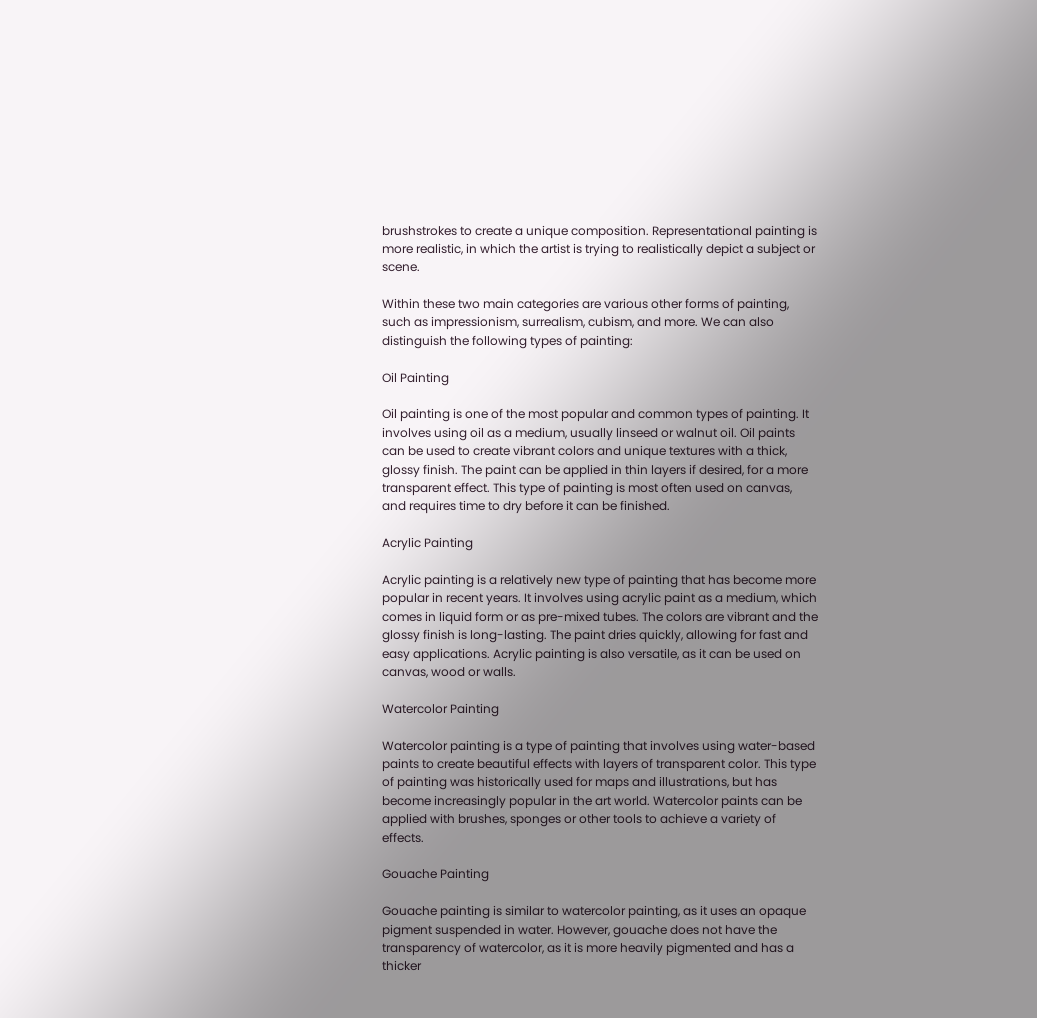brushstrokes to create a unique composition. Representational painting is more realistic, in which the artist is trying to realistically depict a subject or scene.

Within these two main categories are various other forms of painting, such as impressionism, surrealism, cubism, and more. We can also distinguish the following types of painting:

Oil Painting

Oil painting is one of the most popular and common types of painting. It involves using oil as a medium, usually linseed or walnut oil. Oil paints can be used to create vibrant colors and unique textures with a thick, glossy finish. The paint can be applied in thin layers if desired, for a more transparent effect. This type of painting is most often used on canvas, and requires time to dry before it can be finished.

Acrylic Painting

Acrylic painting is a relatively new type of painting that has become more popular in recent years. It involves using acrylic paint as a medium, which comes in liquid form or as pre-mixed tubes. The colors are vibrant and the glossy finish is long-lasting. The paint dries quickly, allowing for fast and easy applications. Acrylic painting is also versatile, as it can be used on canvas, wood or walls.

Watercolor Painting

Watercolor painting is a type of painting that involves using water-based paints to create beautiful effects with layers of transparent color. This type of painting was historically used for maps and illustrations, but has become increasingly popular in the art world. Watercolor paints can be applied with brushes, sponges or other tools to achieve a variety of effects.

Gouache Painting

Gouache painting is similar to watercolor painting, as it uses an opaque pigment suspended in water. However, gouache does not have the transparency of watercolor, as it is more heavily pigmented and has a thicker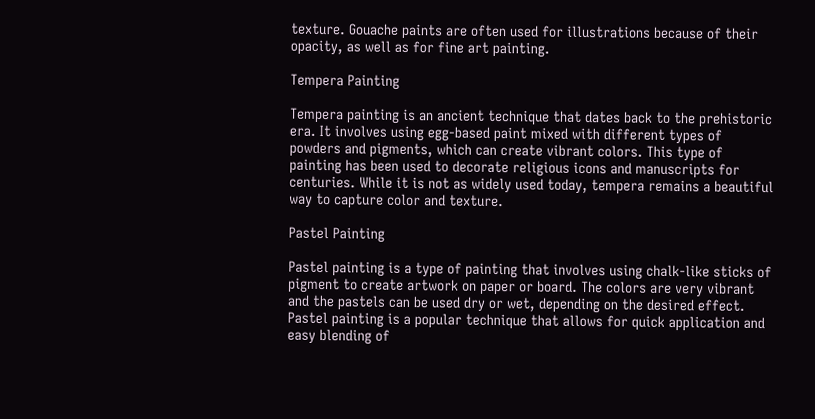texture. Gouache paints are often used for illustrations because of their opacity, as well as for fine art painting.

Tempera Painting

Tempera painting is an ancient technique that dates back to the prehistoric era. It involves using egg-based paint mixed with different types of powders and pigments, which can create vibrant colors. This type of painting has been used to decorate religious icons and manuscripts for centuries. While it is not as widely used today, tempera remains a beautiful way to capture color and texture.

Pastel Painting

Pastel painting is a type of painting that involves using chalk-like sticks of pigment to create artwork on paper or board. The colors are very vibrant and the pastels can be used dry or wet, depending on the desired effect. Pastel painting is a popular technique that allows for quick application and easy blending of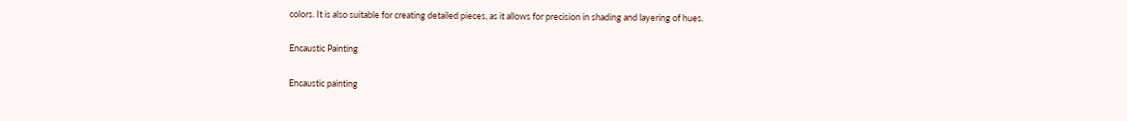colors. It is also suitable for creating detailed pieces, as it allows for precision in shading and layering of hues.

Encaustic Painting

Encaustic painting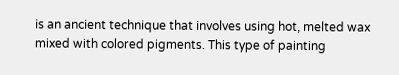is an ancient technique that involves using hot, melted wax mixed with colored pigments. This type of painting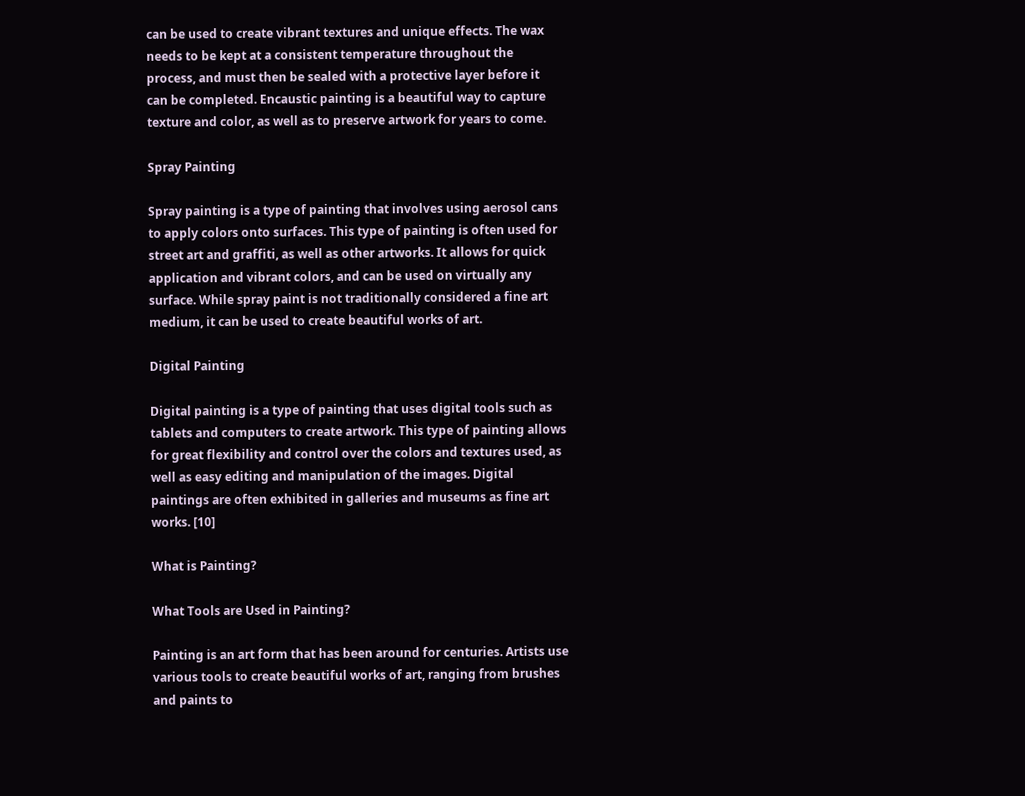can be used to create vibrant textures and unique effects. The wax needs to be kept at a consistent temperature throughout the process, and must then be sealed with a protective layer before it can be completed. Encaustic painting is a beautiful way to capture texture and color, as well as to preserve artwork for years to come.

Spray Painting

Spray painting is a type of painting that involves using aerosol cans to apply colors onto surfaces. This type of painting is often used for street art and graffiti, as well as other artworks. It allows for quick application and vibrant colors, and can be used on virtually any surface. While spray paint is not traditionally considered a fine art medium, it can be used to create beautiful works of art.

Digital Painting

Digital painting is a type of painting that uses digital tools such as tablets and computers to create artwork. This type of painting allows for great flexibility and control over the colors and textures used, as well as easy editing and manipulation of the images. Digital paintings are often exhibited in galleries and museums as fine art works. [10]

What is Painting?

What Tools are Used in Painting?

Painting is an art form that has been around for centuries. Artists use various tools to create beautiful works of art, ranging from brushes and paints to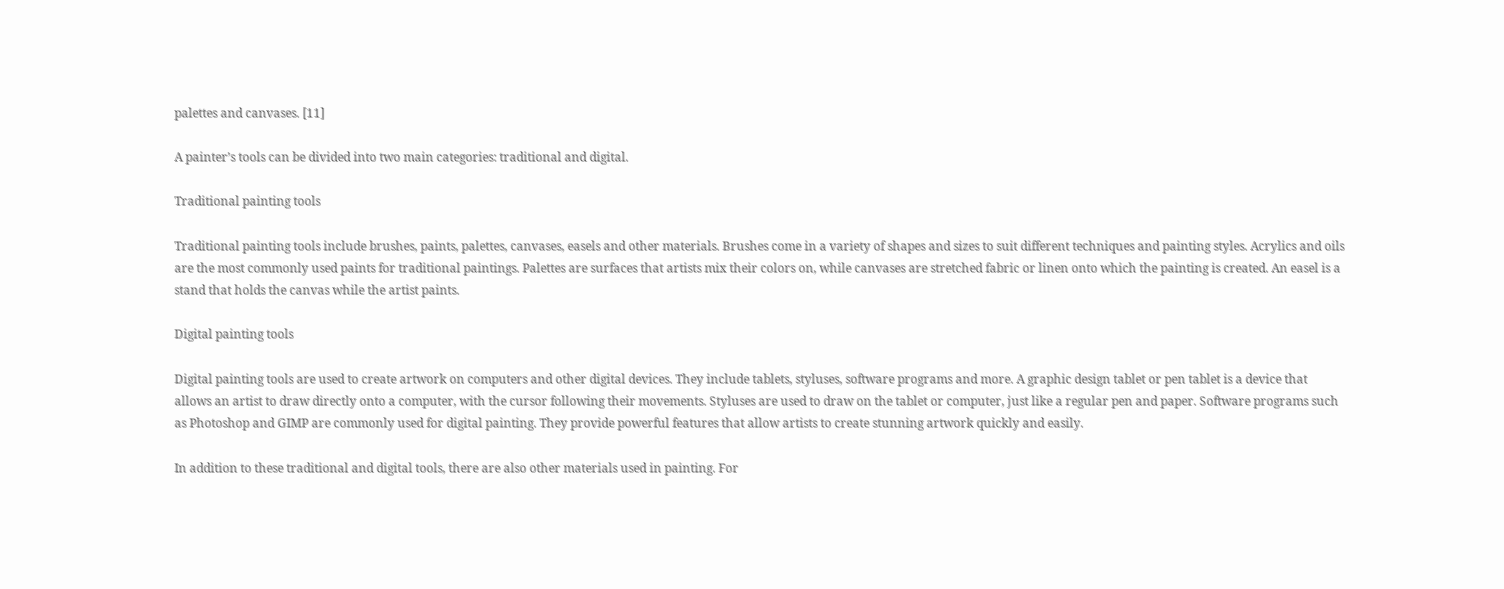palettes and canvases. [11]

A painter’s tools can be divided into two main categories: traditional and digital.

Traditional painting tools

Traditional painting tools include brushes, paints, palettes, canvases, easels and other materials. Brushes come in a variety of shapes and sizes to suit different techniques and painting styles. Acrylics and oils are the most commonly used paints for traditional paintings. Palettes are surfaces that artists mix their colors on, while canvases are stretched fabric or linen onto which the painting is created. An easel is a stand that holds the canvas while the artist paints.

Digital painting tools

Digital painting tools are used to create artwork on computers and other digital devices. They include tablets, styluses, software programs and more. A graphic design tablet or pen tablet is a device that allows an artist to draw directly onto a computer, with the cursor following their movements. Styluses are used to draw on the tablet or computer, just like a regular pen and paper. Software programs such as Photoshop and GIMP are commonly used for digital painting. They provide powerful features that allow artists to create stunning artwork quickly and easily.

In addition to these traditional and digital tools, there are also other materials used in painting. For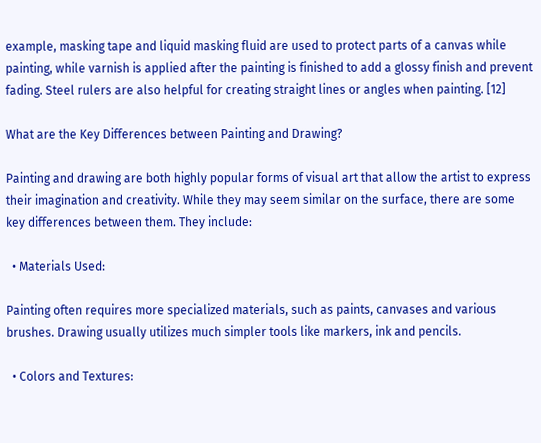example, masking tape and liquid masking fluid are used to protect parts of a canvas while painting, while varnish is applied after the painting is finished to add a glossy finish and prevent fading. Steel rulers are also helpful for creating straight lines or angles when painting. [12]

What are the Key Differences between Painting and Drawing?

Painting and drawing are both highly popular forms of visual art that allow the artist to express their imagination and creativity. While they may seem similar on the surface, there are some key differences between them. They include:

  • Materials Used:

Painting often requires more specialized materials, such as paints, canvases and various brushes. Drawing usually utilizes much simpler tools like markers, ink and pencils.

  • Colors and Textures: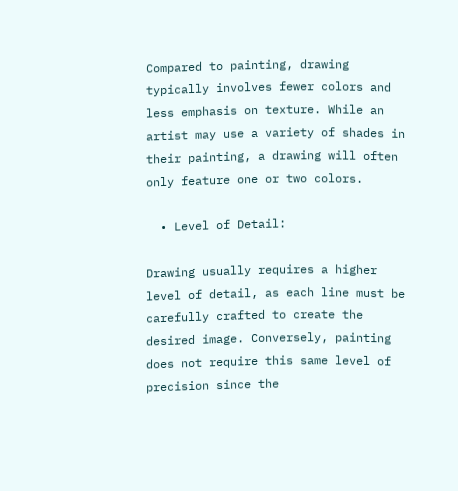Compared to painting, drawing typically involves fewer colors and less emphasis on texture. While an artist may use a variety of shades in their painting, a drawing will often only feature one or two colors.

  • Level of Detail:

Drawing usually requires a higher level of detail, as each line must be carefully crafted to create the desired image. Conversely, painting does not require this same level of precision since the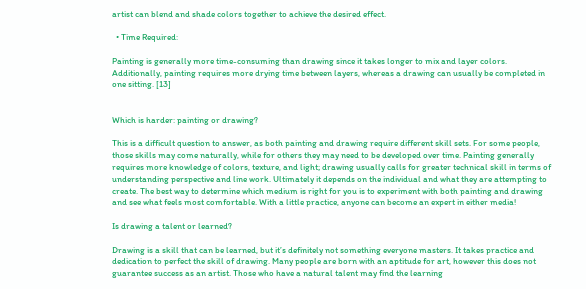artist can blend and shade colors together to achieve the desired effect.

  • Time Required:

Painting is generally more time-consuming than drawing since it takes longer to mix and layer colors. Additionally, painting requires more drying time between layers, whereas a drawing can usually be completed in one sitting. [13]


Which is harder: painting or drawing?

This is a difficult question to answer, as both painting and drawing require different skill sets. For some people, those skills may come naturally, while for others they may need to be developed over time. Painting generally requires more knowledge of colors, texture, and light; drawing usually calls for greater technical skill in terms of understanding perspective and line work. Ultimately it depends on the individual and what they are attempting to create. The best way to determine which medium is right for you is to experiment with both painting and drawing and see what feels most comfortable. With a little practice, anyone can become an expert in either media!

Is drawing a talent or learned?

Drawing is a skill that can be learned, but it’s definitely not something everyone masters. It takes practice and dedication to perfect the skill of drawing. Many people are born with an aptitude for art, however this does not guarantee success as an artist. Those who have a natural talent may find the learning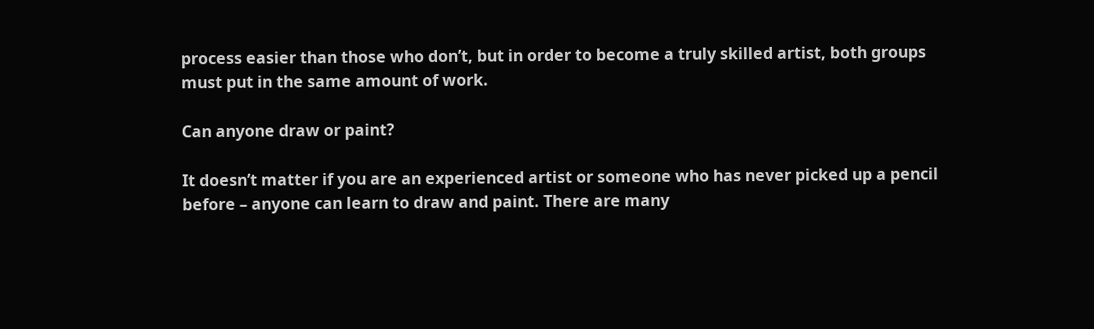process easier than those who don’t, but in order to become a truly skilled artist, both groups must put in the same amount of work.

Can anyone draw or paint?

It doesn’t matter if you are an experienced artist or someone who has never picked up a pencil before – anyone can learn to draw and paint. There are many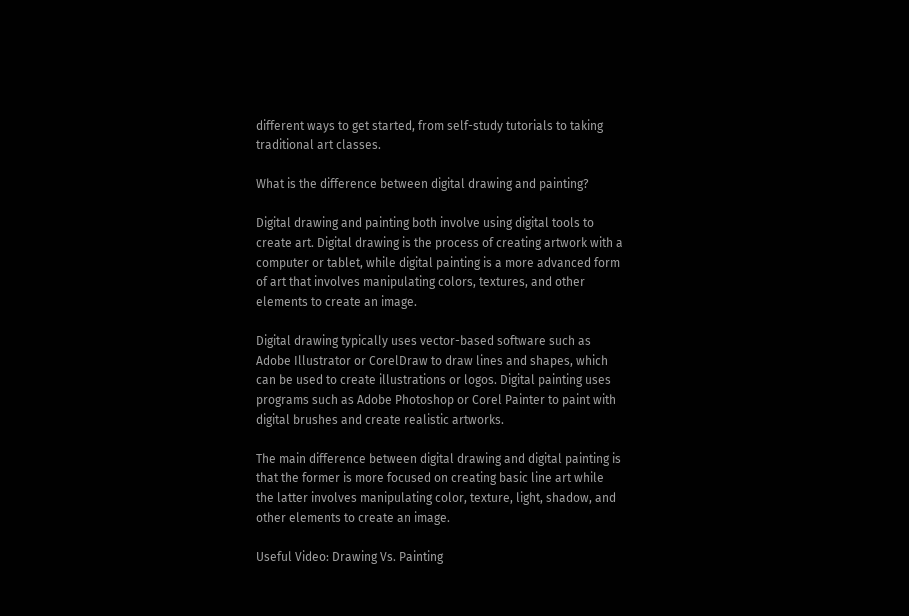different ways to get started, from self-study tutorials to taking traditional art classes.

What is the difference between digital drawing and painting?

Digital drawing and painting both involve using digital tools to create art. Digital drawing is the process of creating artwork with a computer or tablet, while digital painting is a more advanced form of art that involves manipulating colors, textures, and other elements to create an image.

Digital drawing typically uses vector-based software such as Adobe Illustrator or CorelDraw to draw lines and shapes, which can be used to create illustrations or logos. Digital painting uses programs such as Adobe Photoshop or Corel Painter to paint with digital brushes and create realistic artworks.

The main difference between digital drawing and digital painting is that the former is more focused on creating basic line art while the latter involves manipulating color, texture, light, shadow, and other elements to create an image.

Useful Video: Drawing Vs. Painting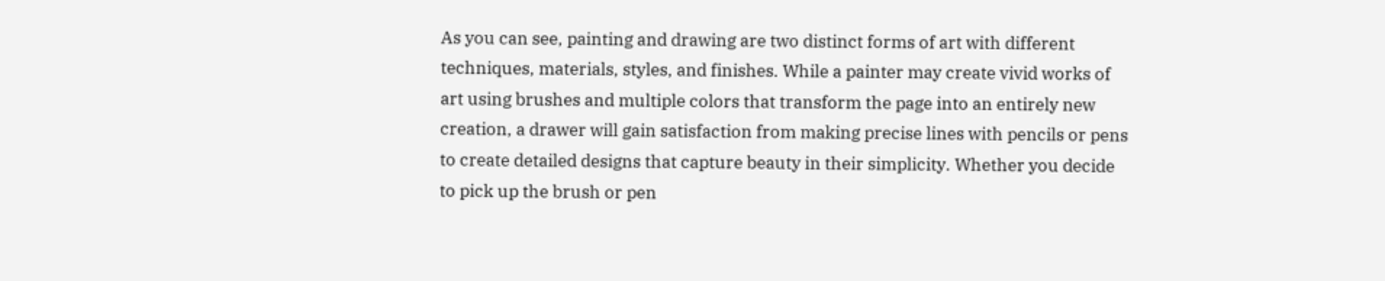As you can see, painting and drawing are two distinct forms of art with different techniques, materials, styles, and finishes. While a painter may create vivid works of art using brushes and multiple colors that transform the page into an entirely new creation, a drawer will gain satisfaction from making precise lines with pencils or pens to create detailed designs that capture beauty in their simplicity. Whether you decide to pick up the brush or pen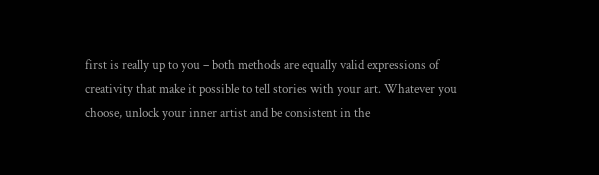first is really up to you – both methods are equally valid expressions of creativity that make it possible to tell stories with your art. Whatever you choose, unlock your inner artist and be consistent in the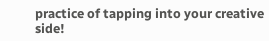practice of tapping into your creative side!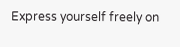Express yourself freely on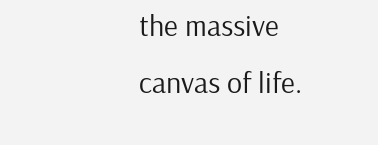the massive canvas of life.